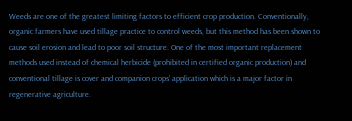Weeds are one of the greatest limiting factors to efficient crop production. Conventionally, organic farmers have used tillage practice to control weeds, but this method has been shown to cause soil erosion and lead to poor soil structure. One of the most important replacement methods used instead of chemical herbicide (prohibited in certified organic production) and conventional tillage is cover and companion crops’ application which is a major factor in regenerative agriculture.